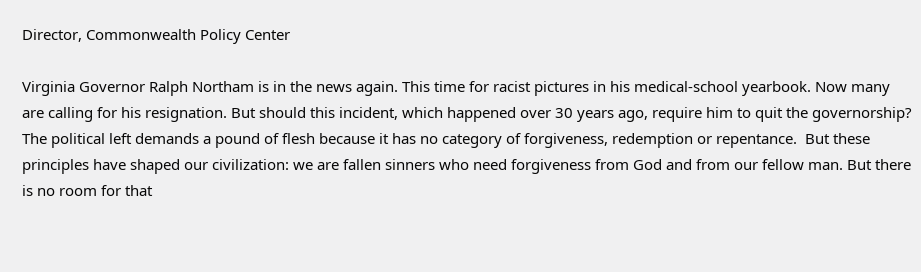Director, Commonwealth Policy Center

Virginia Governor Ralph Northam is in the news again. This time for racist pictures in his medical-school yearbook. Now many are calling for his resignation. But should this incident, which happened over 30 years ago, require him to quit the governorship? The political left demands a pound of flesh because it has no category of forgiveness, redemption or repentance.  But these principles have shaped our civilization: we are fallen sinners who need forgiveness from God and from our fellow man. But there is no room for that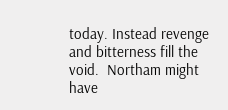today. Instead revenge and bitterness fill the void.  Northam might have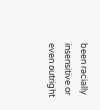been racially insensitive or even outright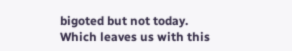bigoted but not today. Which leaves us with this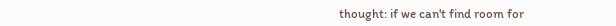thought: if we can't find room for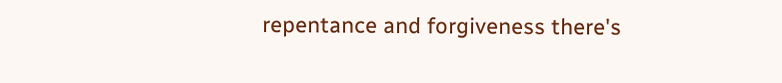repentance and forgiveness there's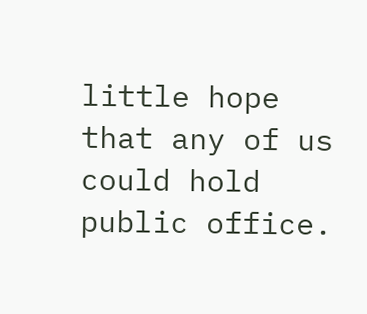little hope that any of us could hold public office.